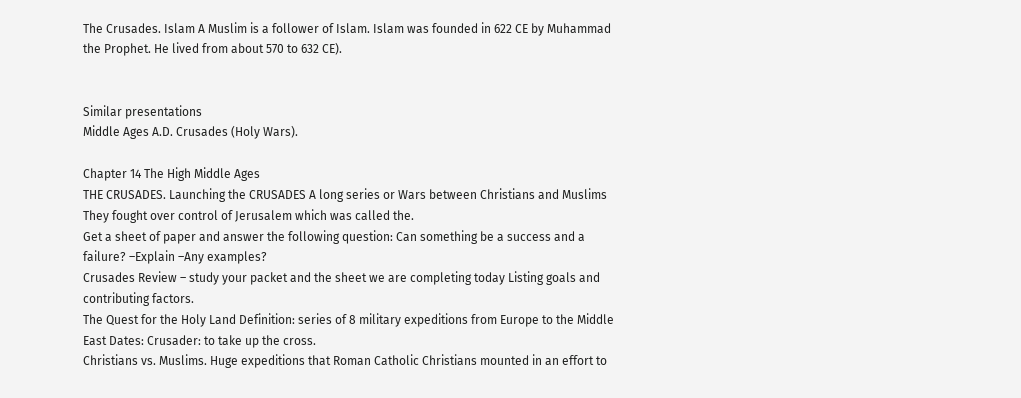The Crusades. Islam A Muslim is a follower of Islam. Islam was founded in 622 CE by Muhammad the Prophet. He lived from about 570 to 632 CE).


Similar presentations
Middle Ages A.D. Crusades (Holy Wars).

Chapter 14 The High Middle Ages
THE CRUSADES. Launching the CRUSADES A long series or Wars between Christians and Muslims They fought over control of Jerusalem which was called the.
Get a sheet of paper and answer the following question: Can something be a success and a failure? –Explain –Any examples?
Crusades Review – study your packet and the sheet we are completing today Listing goals and contributing factors.
The Quest for the Holy Land Definition: series of 8 military expeditions from Europe to the Middle East Dates: Crusader: to take up the cross.
Christians vs. Muslims. Huge expeditions that Roman Catholic Christians mounted in an effort to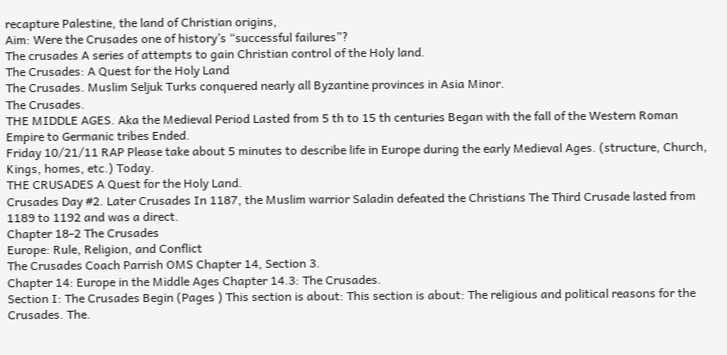recapture Palestine, the land of Christian origins,
Aim: Were the Crusades one of history’s “successful failures”?
The crusades A series of attempts to gain Christian control of the Holy land.
The Crusades: A Quest for the Holy Land
The Crusades. Muslim Seljuk Turks conquered nearly all Byzantine provinces in Asia Minor.
The Crusades.
THE MIDDLE AGES. Aka the Medieval Period Lasted from 5 th to 15 th centuries Began with the fall of the Western Roman Empire to Germanic tribes Ended.
Friday 10/21/11 RAP Please take about 5 minutes to describe life in Europe during the early Medieval Ages. (structure, Church, Kings, homes, etc.) Today.
THE CRUSADES A Quest for the Holy Land.
Crusades Day #2. Later Crusades In 1187, the Muslim warrior Saladin defeated the Christians The Third Crusade lasted from 1189 to 1192 and was a direct.
Chapter 18-2 The Crusades
Europe: Rule, Religion, and Conflict
The Crusades Coach Parrish OMS Chapter 14, Section 3.
Chapter 14: Europe in the Middle Ages Chapter 14.3: The Crusades.
Section I: The Crusades Begin (Pages ) This section is about: This section is about: The religious and political reasons for the Crusades. The.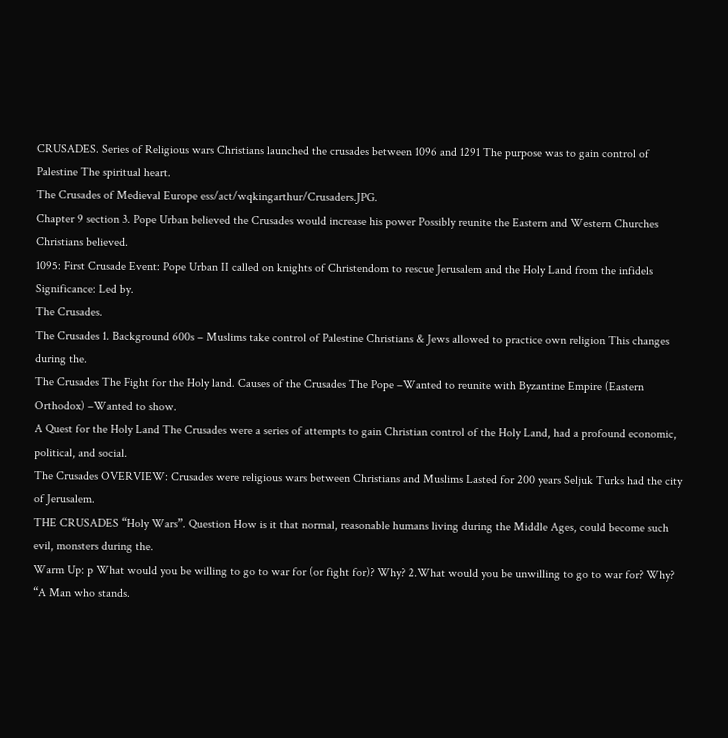CRUSADES. Series of Religious wars Christians launched the crusades between 1096 and 1291 The purpose was to gain control of Palestine The spiritual heart.
The Crusades of Medieval Europe ess/act/wqkingarthur/Crusaders.JPG.
Chapter 9 section 3. Pope Urban believed the Crusades would increase his power Possibly reunite the Eastern and Western Churches Christians believed.
1095: First Crusade Event: Pope Urban II called on knights of Christendom to rescue Jerusalem and the Holy Land from the infidels Significance: Led by.
The Crusades.
The Crusades 1. Background 600s – Muslims take control of Palestine Christians & Jews allowed to practice own religion This changes during the.
The Crusades The Fight for the Holy land. Causes of the Crusades The Pope –Wanted to reunite with Byzantine Empire (Eastern Orthodox) –Wanted to show.
A Quest for the Holy Land The Crusades were a series of attempts to gain Christian control of the Holy Land, had a profound economic, political, and social.
The Crusades OVERVIEW: Crusades were religious wars between Christians and Muslims Lasted for 200 years Seljuk Turks had the city of Jerusalem.
THE CRUSADES “Holy Wars”. Question How is it that normal, reasonable humans living during the Middle Ages, could become such evil, monsters during the.
Warm Up: p What would you be willing to go to war for (or fight for)? Why? 2.What would you be unwilling to go to war for? Why? “A Man who stands.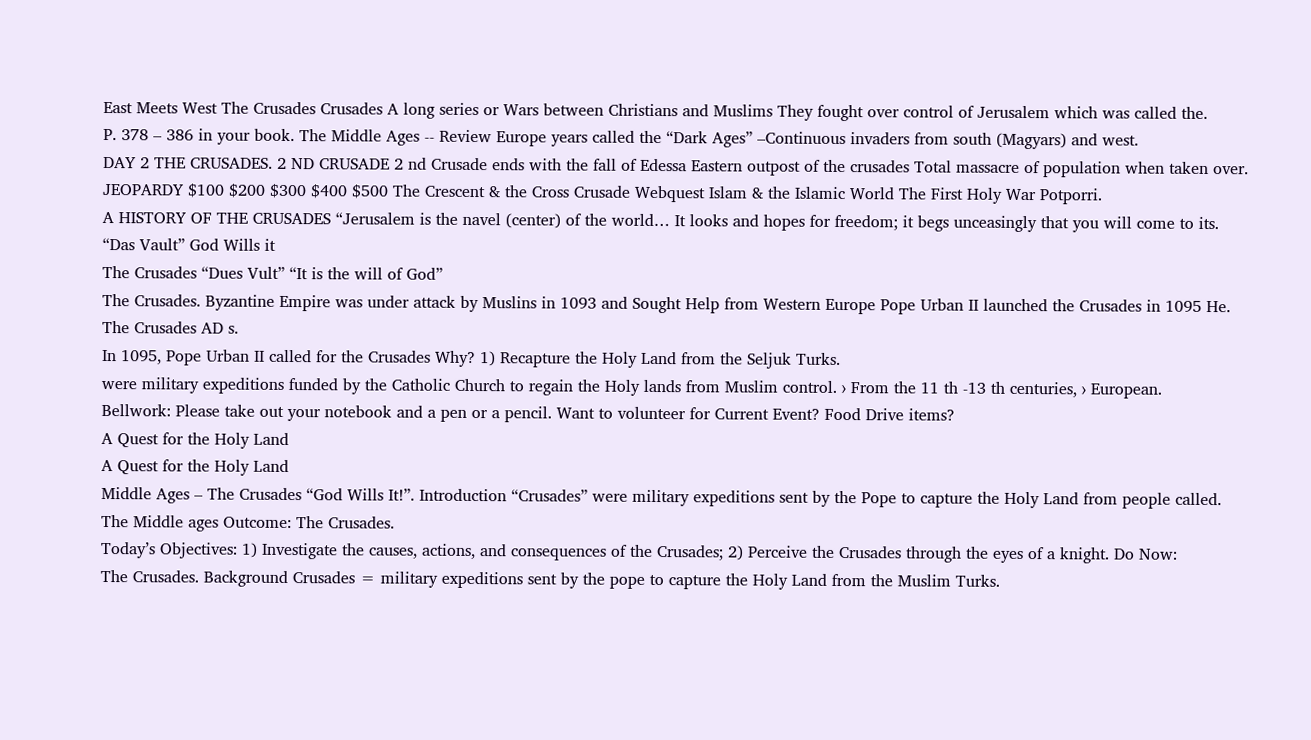East Meets West The Crusades Crusades A long series or Wars between Christians and Muslims They fought over control of Jerusalem which was called the.
P. 378 – 386 in your book. The Middle Ages -- Review Europe years called the “Dark Ages” –Continuous invaders from south (Magyars) and west.
DAY 2 THE CRUSADES. 2 ND CRUSADE 2 nd Crusade ends with the fall of Edessa Eastern outpost of the crusades Total massacre of population when taken over.
JEOPARDY $100 $200 $300 $400 $500 The Crescent & the Cross Crusade Webquest Islam & the Islamic World The First Holy War Potporri.
A HISTORY OF THE CRUSADES “Jerusalem is the navel (center) of the world… It looks and hopes for freedom; it begs unceasingly that you will come to its.
“Das Vault” God Wills it
The Crusades “Dues Vult” “It is the will of God”
The Crusades. Byzantine Empire was under attack by Muslins in 1093 and Sought Help from Western Europe Pope Urban II launched the Crusades in 1095 He.
The Crusades AD s.
In 1095, Pope Urban II called for the Crusades Why? 1) Recapture the Holy Land from the Seljuk Turks.
were military expeditions funded by the Catholic Church to regain the Holy lands from Muslim control. › From the 11 th -13 th centuries, › European.
Bellwork: Please take out your notebook and a pen or a pencil. Want to volunteer for Current Event? Food Drive items?
A Quest for the Holy Land
A Quest for the Holy Land
Middle Ages – The Crusades “God Wills It!”. Introduction “Crusades” were military expeditions sent by the Pope to capture the Holy Land from people called.
The Middle ages Outcome: The Crusades.
Today’s Objectives: 1) Investigate the causes, actions, and consequences of the Crusades; 2) Perceive the Crusades through the eyes of a knight. Do Now:
The Crusades. Background Crusades = military expeditions sent by the pope to capture the Holy Land from the Muslim Turks.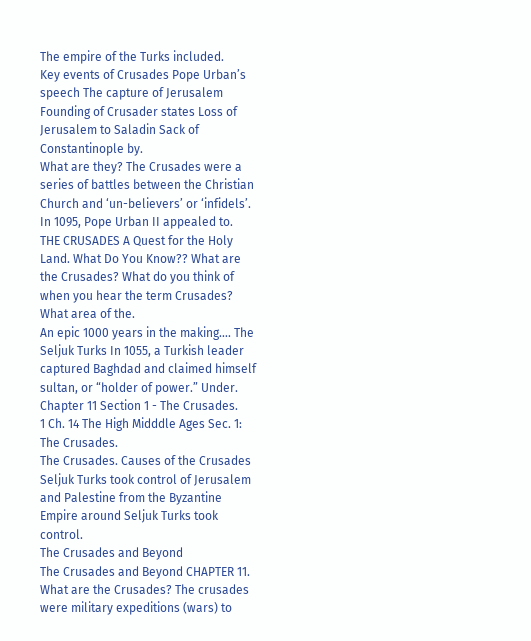The empire of the Turks included.
Key events of Crusades Pope Urban’s speech The capture of Jerusalem Founding of Crusader states Loss of Jerusalem to Saladin Sack of Constantinople by.
What are they? The Crusades were a series of battles between the Christian Church and ‘un-believers’ or ‘infidels’. In 1095, Pope Urban II appealed to.
THE CRUSADES A Quest for the Holy Land. What Do You Know?? What are the Crusades? What do you think of when you hear the term Crusades? What area of the.
An epic 1000 years in the making…. The Seljuk Turks In 1055, a Turkish leader captured Baghdad and claimed himself sultan, or “holder of power.” Under.
Chapter 11 Section 1 - The Crusades.
1 Ch. 14 The High Midddle Ages Sec. 1: The Crusades.
The Crusades. Causes of the Crusades Seljuk Turks took control of Jerusalem and Palestine from the Byzantine Empire around Seljuk Turks took control.
The Crusades and Beyond
The Crusades and Beyond CHAPTER 11. What are the Crusades? The crusades were military expeditions (wars) to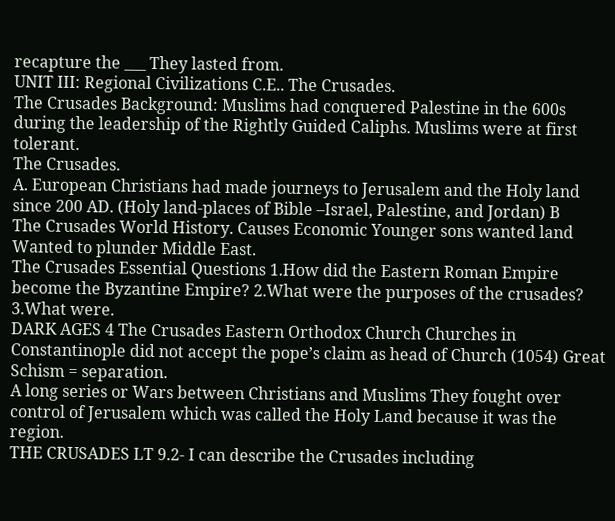recapture the ___ They lasted from.
UNIT III: Regional Civilizations C.E.. The Crusades.
The Crusades Background: Muslims had conquered Palestine in the 600s during the leadership of the Rightly Guided Caliphs. Muslims were at first tolerant.
The Crusades.
A. European Christians had made journeys to Jerusalem and the Holy land since 200 AD. (Holy land-places of Bible –Israel, Palestine, and Jordan) B
The Crusades World History. Causes Economic Younger sons wanted land Wanted to plunder Middle East.
The Crusades Essential Questions 1.How did the Eastern Roman Empire become the Byzantine Empire? 2.What were the purposes of the crusades? 3.What were.
DARK AGES 4 The Crusades Eastern Orthodox Church Churches in Constantinople did not accept the pope’s claim as head of Church (1054) Great Schism = separation.
A long series or Wars between Christians and Muslims They fought over control of Jerusalem which was called the Holy Land because it was the region.
THE CRUSADES LT 9.2- I can describe the Crusades including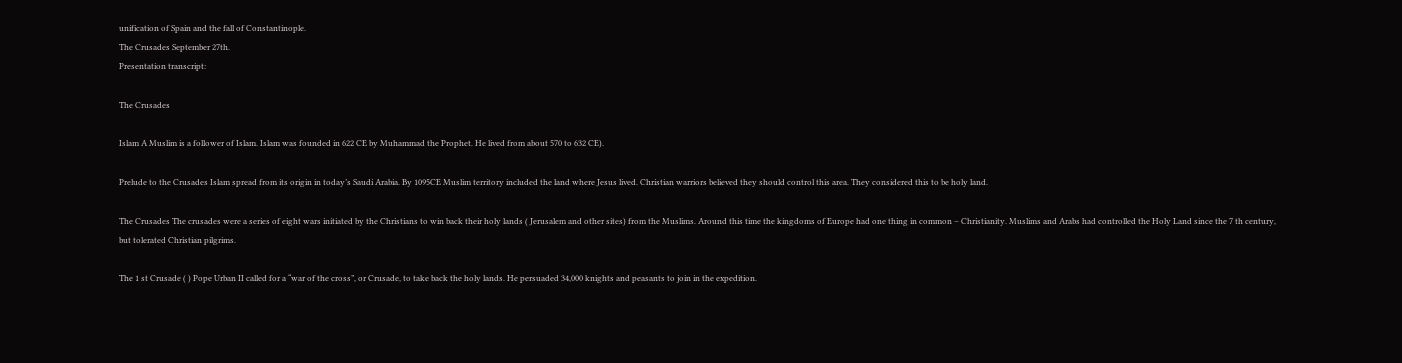unification of Spain and the fall of Constantinople.
The Crusades September 27th.
Presentation transcript:

The Crusades

Islam A Muslim is a follower of Islam. Islam was founded in 622 CE by Muhammad the Prophet. He lived from about 570 to 632 CE).

Prelude to the Crusades Islam spread from its origin in today’s Saudi Arabia. By 1095CE Muslim territory included the land where Jesus lived. Christian warriors believed they should control this area. They considered this to be holy land.

The Crusades The crusades were a series of eight wars initiated by the Christians to win back their holy lands ( Jerusalem and other sites) from the Muslims. Around this time the kingdoms of Europe had one thing in common – Christianity. Muslims and Arabs had controlled the Holy Land since the 7 th century, but tolerated Christian pilgrims.

The 1 st Crusade ( ) Pope Urban II called for a “war of the cross”, or Crusade, to take back the holy lands. He persuaded 34,000 knights and peasants to join in the expedition.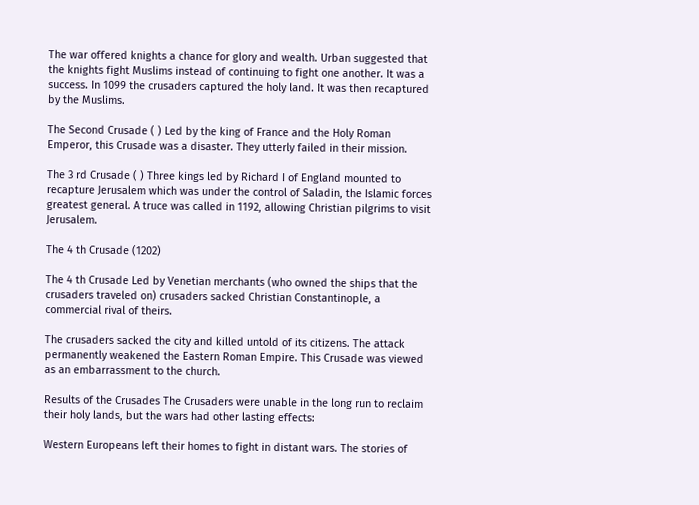The war offered knights a chance for glory and wealth. Urban suggested that the knights fight Muslims instead of continuing to fight one another. It was a success. In 1099 the crusaders captured the holy land. It was then recaptured by the Muslims.

The Second Crusade ( ) Led by the king of France and the Holy Roman Emperor, this Crusade was a disaster. They utterly failed in their mission.

The 3 rd Crusade ( ) Three kings led by Richard I of England mounted to recapture Jerusalem which was under the control of Saladin, the Islamic forces greatest general. A truce was called in 1192, allowing Christian pilgrims to visit Jerusalem.

The 4 th Crusade (1202)

The 4 th Crusade Led by Venetian merchants (who owned the ships that the crusaders traveled on) crusaders sacked Christian Constantinople, a commercial rival of theirs.

The crusaders sacked the city and killed untold of its citizens. The attack permanently weakened the Eastern Roman Empire. This Crusade was viewed as an embarrassment to the church.

Results of the Crusades The Crusaders were unable in the long run to reclaim their holy lands, but the wars had other lasting effects:

Western Europeans left their homes to fight in distant wars. The stories of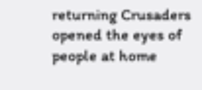returning Crusaders opened the eyes of people at home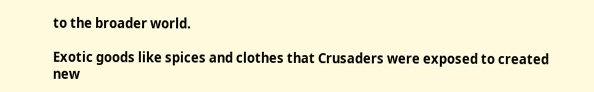to the broader world.

Exotic goods like spices and clothes that Crusaders were exposed to created new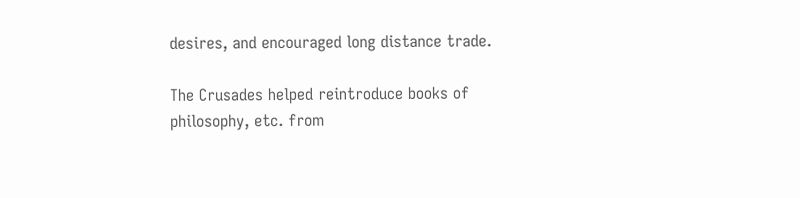desires, and encouraged long distance trade.

The Crusades helped reintroduce books of philosophy, etc. from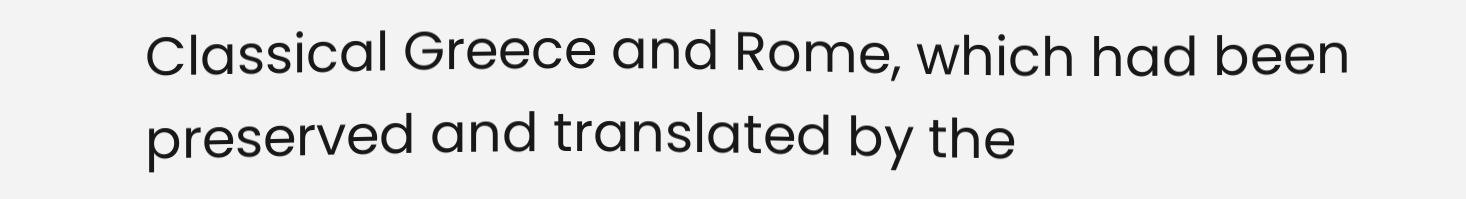Classical Greece and Rome, which had been preserved and translated by the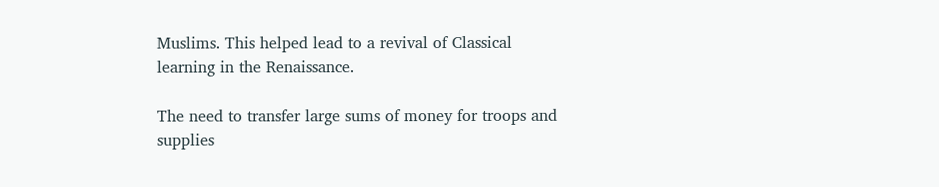Muslims. This helped lead to a revival of Classical learning in the Renaissance.

The need to transfer large sums of money for troops and supplies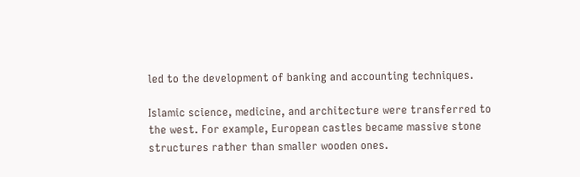led to the development of banking and accounting techniques.

Islamic science, medicine, and architecture were transferred to the west. For example, European castles became massive stone structures rather than smaller wooden ones.